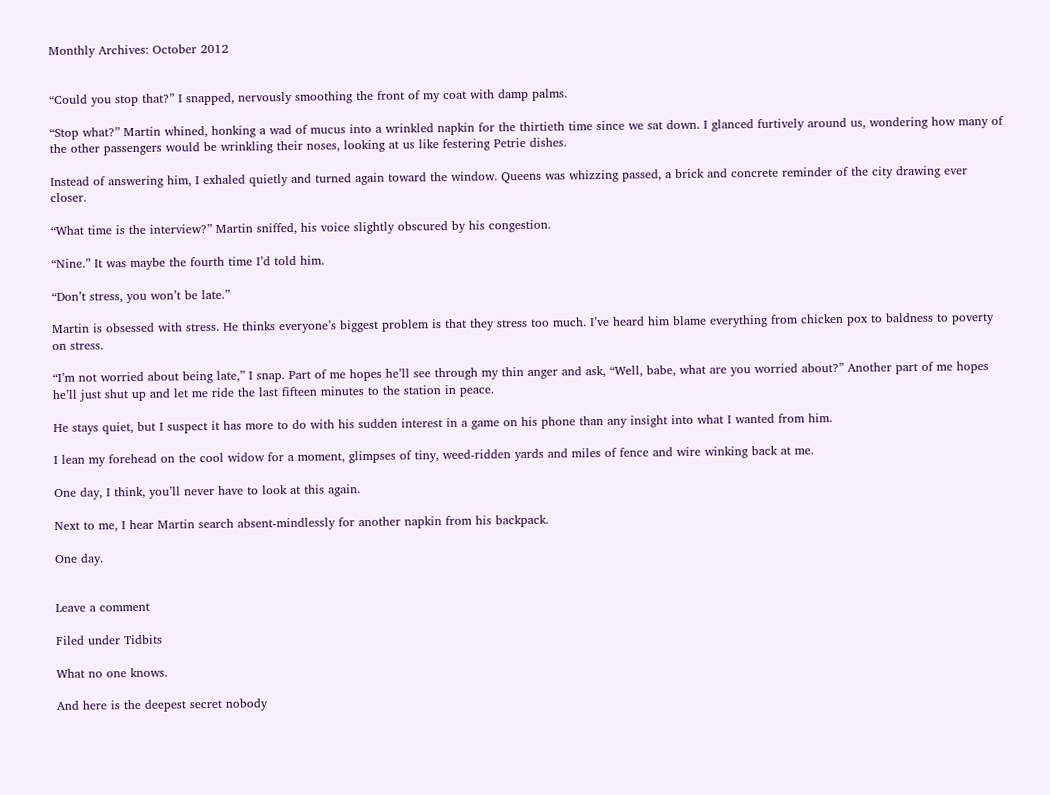Monthly Archives: October 2012


“Could you stop that?” I snapped, nervously smoothing the front of my coat with damp palms.

“Stop what?” Martin whined, honking a wad of mucus into a wrinkled napkin for the thirtieth time since we sat down. I glanced furtively around us, wondering how many of the other passengers would be wrinkling their noses, looking at us like festering Petrie dishes.

Instead of answering him, I exhaled quietly and turned again toward the window. Queens was whizzing passed, a brick and concrete reminder of the city drawing ever closer.

“What time is the interview?” Martin sniffed, his voice slightly obscured by his congestion.

“Nine.” It was maybe the fourth time I’d told him.

“Don’t stress, you won’t be late.”

Martin is obsessed with stress. He thinks everyone’s biggest problem is that they stress too much. I’ve heard him blame everything from chicken pox to baldness to poverty on stress.

“I’m not worried about being late,” I snap. Part of me hopes he’ll see through my thin anger and ask, “Well, babe, what are you worried about?” Another part of me hopes he’ll just shut up and let me ride the last fifteen minutes to the station in peace.

He stays quiet, but I suspect it has more to do with his sudden interest in a game on his phone than any insight into what I wanted from him.

I lean my forehead on the cool widow for a moment, glimpses of tiny, weed-ridden yards and miles of fence and wire winking back at me.

One day, I think, you’ll never have to look at this again.

Next to me, I hear Martin search absent-mindlessly for another napkin from his backpack.

One day.


Leave a comment

Filed under Tidbits

What no one knows.

And here is the deepest secret nobody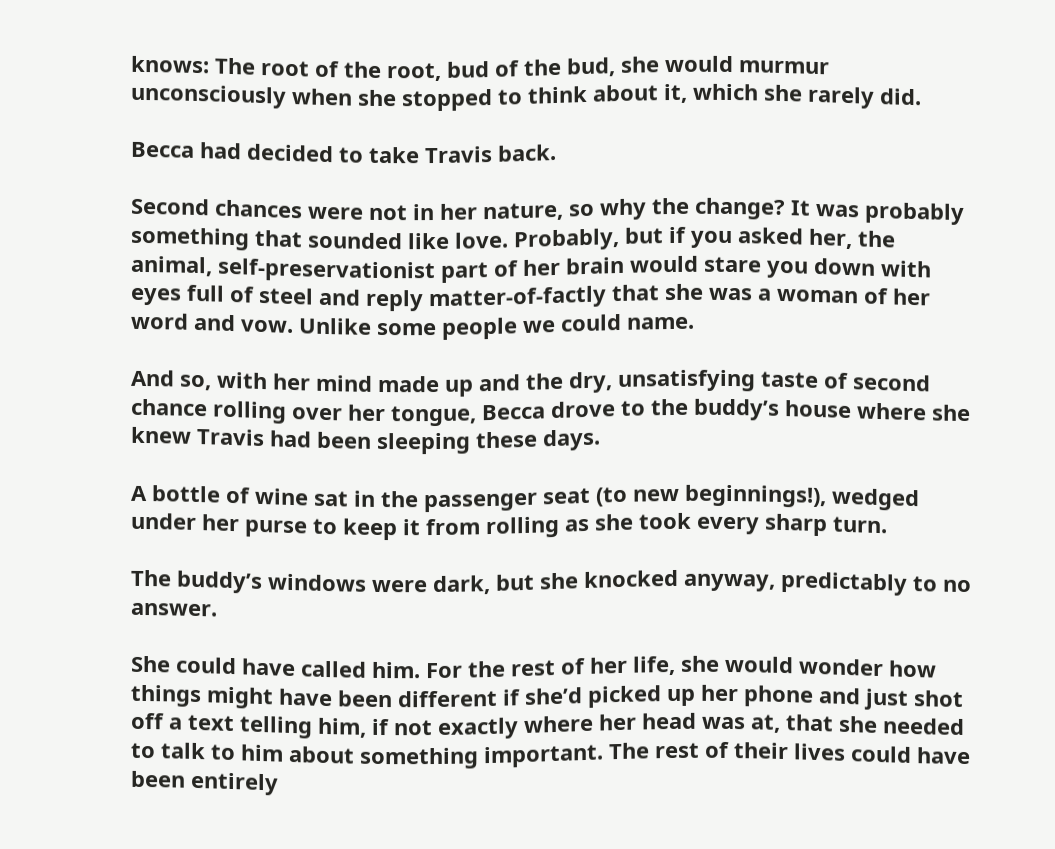knows: The root of the root, bud of the bud, she would murmur unconsciously when she stopped to think about it, which she rarely did.

Becca had decided to take Travis back.

Second chances were not in her nature, so why the change? It was probably something that sounded like love. Probably, but if you asked her, the animal, self-preservationist part of her brain would stare you down with eyes full of steel and reply matter-of-factly that she was a woman of her word and vow. Unlike some people we could name.

And so, with her mind made up and the dry, unsatisfying taste of second chance rolling over her tongue, Becca drove to the buddy’s house where she knew Travis had been sleeping these days.

A bottle of wine sat in the passenger seat (to new beginnings!), wedged under her purse to keep it from rolling as she took every sharp turn.

The buddy’s windows were dark, but she knocked anyway, predictably to no answer.

She could have called him. For the rest of her life, she would wonder how things might have been different if she’d picked up her phone and just shot off a text telling him, if not exactly where her head was at, that she needed to talk to him about something important. The rest of their lives could have been entirely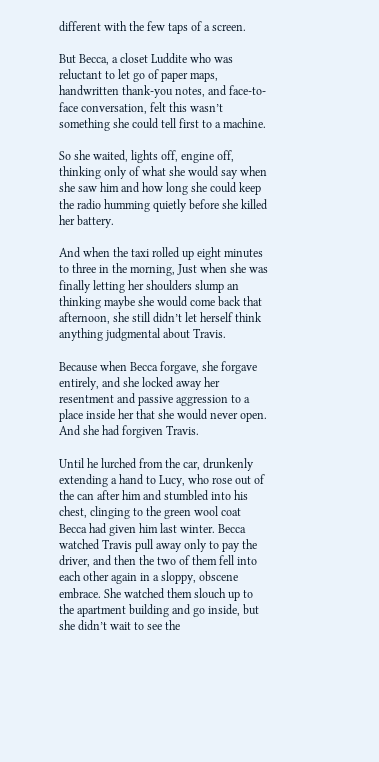different with the few taps of a screen.

But Becca, a closet Luddite who was reluctant to let go of paper maps, handwritten thank-you notes, and face-to-face conversation, felt this wasn’t something she could tell first to a machine.

So she waited, lights off, engine off, thinking only of what she would say when she saw him and how long she could keep the radio humming quietly before she killed her battery.

And when the taxi rolled up eight minutes to three in the morning, Just when she was finally letting her shoulders slump an thinking maybe she would come back that afternoon, she still didn’t let herself think anything judgmental about Travis.

Because when Becca forgave, she forgave entirely, and she locked away her resentment and passive aggression to a place inside her that she would never open. And she had forgiven Travis.

Until he lurched from the car, drunkenly extending a hand to Lucy, who rose out of the can after him and stumbled into his chest, clinging to the green wool coat Becca had given him last winter. Becca watched Travis pull away only to pay the driver, and then the two of them fell into each other again in a sloppy, obscene embrace. She watched them slouch up to the apartment building and go inside, but she didn’t wait to see the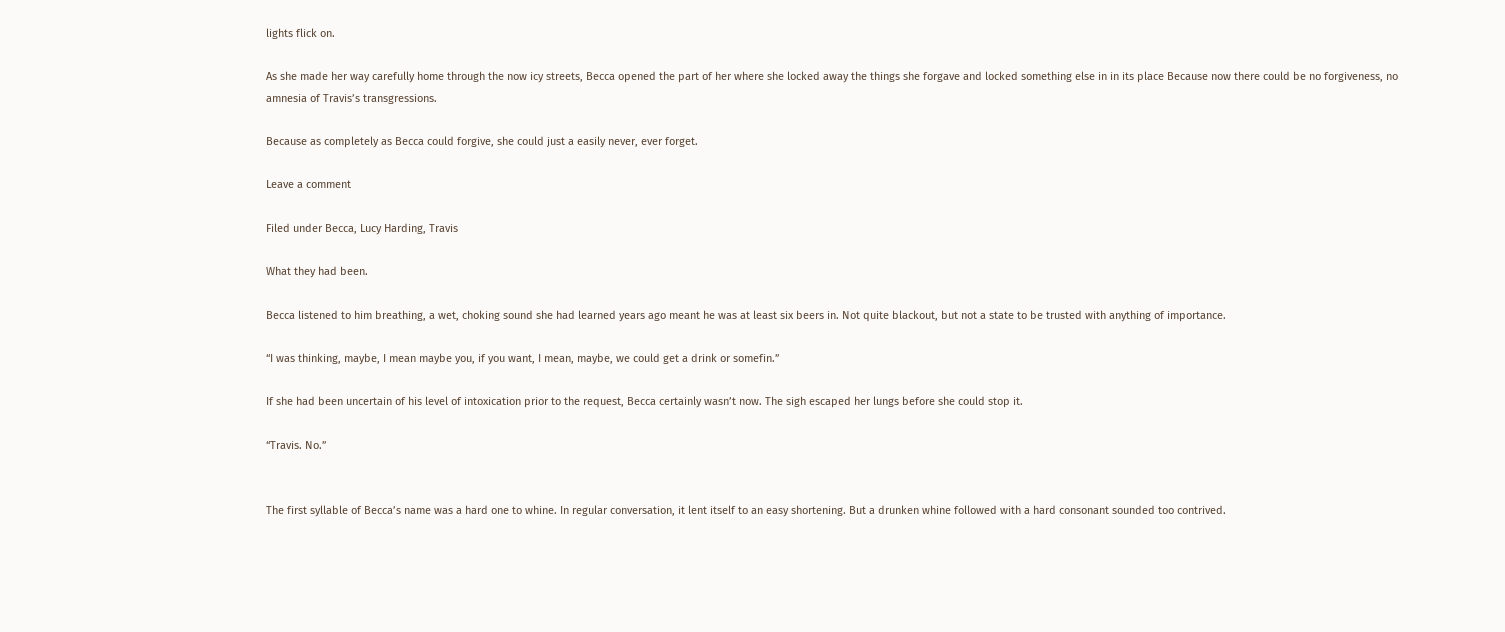lights flick on.

As she made her way carefully home through the now icy streets, Becca opened the part of her where she locked away the things she forgave and locked something else in in its place Because now there could be no forgiveness, no amnesia of Travis’s transgressions.

Because as completely as Becca could forgive, she could just a easily never, ever forget.

Leave a comment

Filed under Becca, Lucy Harding, Travis

What they had been.

Becca listened to him breathing, a wet, choking sound she had learned years ago meant he was at least six beers in. Not quite blackout, but not a state to be trusted with anything of importance.

“I was thinking, maybe, I mean maybe you, if you want, I mean, maybe, we could get a drink or somefin.”

If she had been uncertain of his level of intoxication prior to the request, Becca certainly wasn’t now. The sigh escaped her lungs before she could stop it.

“Travis. No.”


The first syllable of Becca’s name was a hard one to whine. In regular conversation, it lent itself to an easy shortening. But a drunken whine followed with a hard consonant sounded too contrived.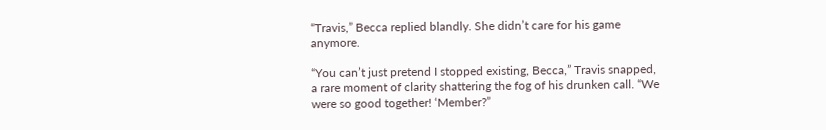“Travis,” Becca replied blandly. She didn’t care for his game anymore.

“You can’t just pretend I stopped existing, Becca,” Travis snapped, a rare moment of clarity shattering the fog of his drunken call. “We were so good together! ‘Member?”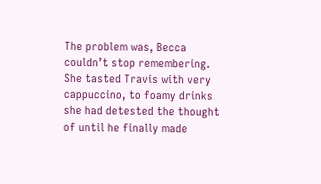The problem was, Becca couldn’t stop remembering. She tasted Travis with very cappuccino, to foamy drinks she had detested the thought of until he finally made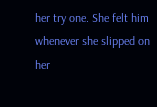her try one. She felt him whenever she slipped on her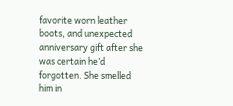favorite worn leather boots, and unexpected anniversary gift after she was certain he’d forgotten. She smelled him in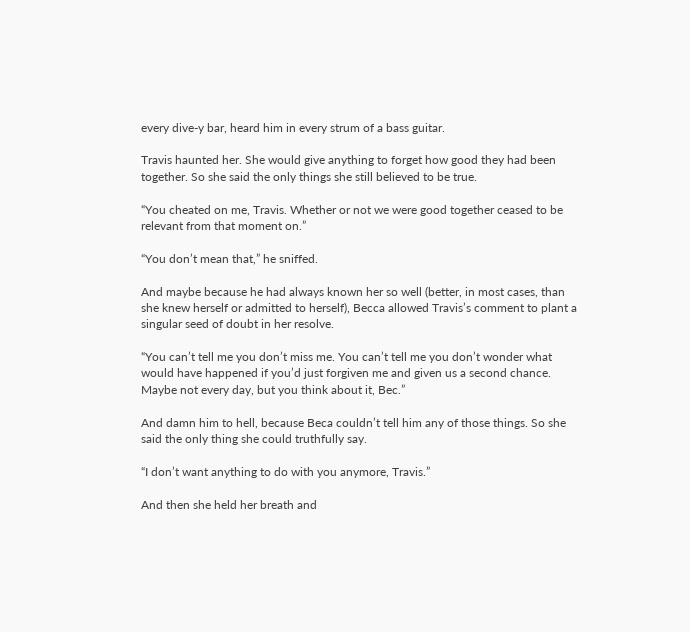every dive-y bar, heard him in every strum of a bass guitar.

Travis haunted her. She would give anything to forget how good they had been together. So she said the only things she still believed to be true.

“You cheated on me, Travis. Whether or not we were good together ceased to be relevant from that moment on.”

“You don’t mean that,” he sniffed.

And maybe because he had always known her so well (better, in most cases, than she knew herself or admitted to herself), Becca allowed Travis’s comment to plant a singular seed of doubt in her resolve.

“You can’t tell me you don’t miss me. You can’t tell me you don’t wonder what would have happened if you’d just forgiven me and given us a second chance. Maybe not every day, but you think about it, Bec.”

And damn him to hell, because Beca couldn’t tell him any of those things. So she said the only thing she could truthfully say.

“I don’t want anything to do with you anymore, Travis.”

And then she held her breath and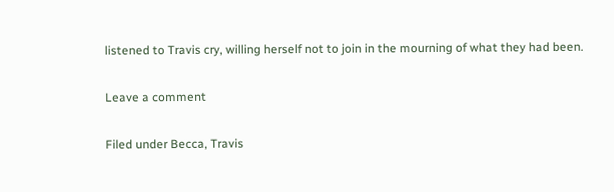listened to Travis cry, willing herself not to join in the mourning of what they had been.

Leave a comment

Filed under Becca, Travis